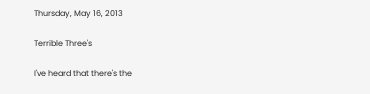Thursday, May 16, 2013

Terrible Three's

I've heard that there's the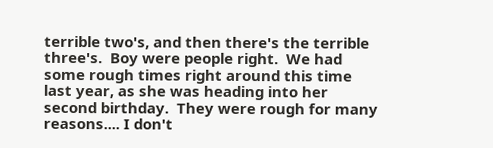terrible two's, and then there's the terrible three's.  Boy were people right.  We had some rough times right around this time last year, as she was heading into her second birthday.  They were rough for many reasons.... I don't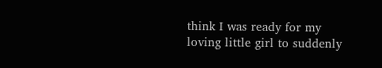think I was ready for my loving little girl to suddenly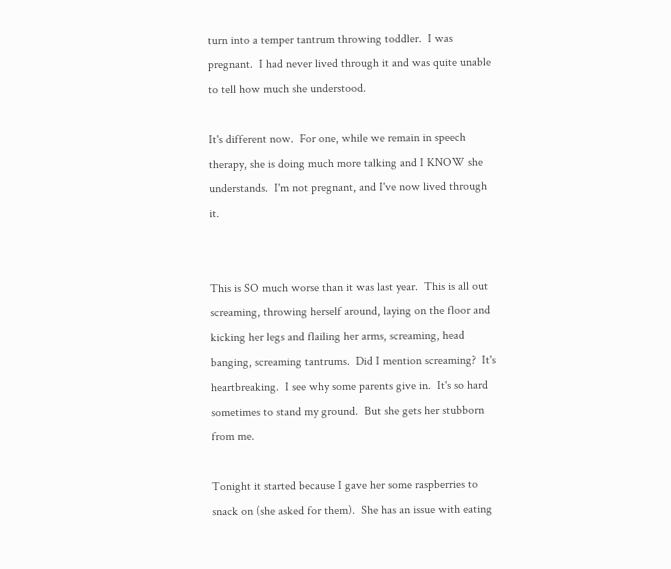turn into a temper tantrum throwing toddler.  I was pregnant.  I had never lived through it and was quite unable to tell how much she understood.

It's different now.  For one, while we remain in speech therapy, she is doing much more talking and I KNOW she understands.  I'm not pregnant, and I've now lived through it.


This is SO much worse than it was last year.  This is all out screaming, throwing herself around, laying on the floor and kicking her legs and flailing her arms, screaming, head banging, screaming tantrums.  Did I mention screaming?  It's heartbreaking.  I see why some parents give in.  It's so hard sometimes to stand my ground.  But she gets her stubborn from me.

Tonight it started because I gave her some raspberries to snack on (she asked for them).  She has an issue with eating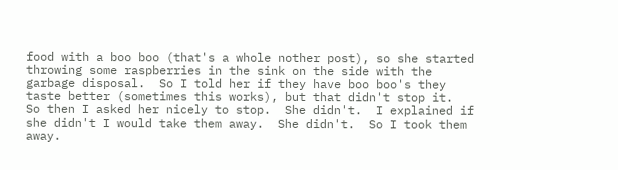food with a boo boo (that's a whole nother post), so she started throwing some raspberries in the sink on the side with the garbage disposal.  So I told her if they have boo boo's they taste better (sometimes this works), but that didn't stop it.  So then I asked her nicely to stop.  She didn't.  I explained if she didn't I would take them away.  She didn't.  So I took them away.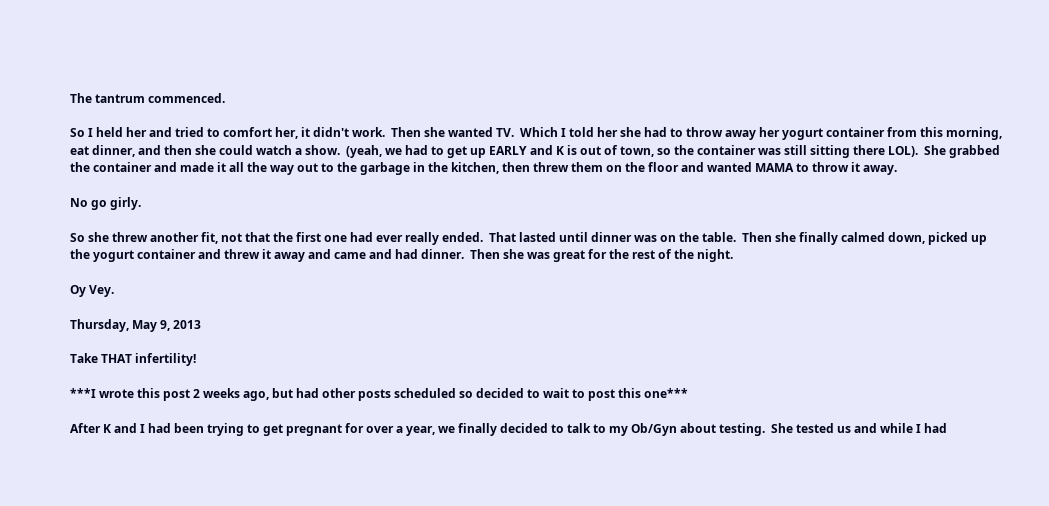The tantrum commenced.

So I held her and tried to comfort her, it didn't work.  Then she wanted TV.  Which I told her she had to throw away her yogurt container from this morning, eat dinner, and then she could watch a show.  (yeah, we had to get up EARLY and K is out of town, so the container was still sitting there LOL).  She grabbed the container and made it all the way out to the garbage in the kitchen, then threw them on the floor and wanted MAMA to throw it away.

No go girly.

So she threw another fit, not that the first one had ever really ended.  That lasted until dinner was on the table.  Then she finally calmed down, picked up the yogurt container and threw it away and came and had dinner.  Then she was great for the rest of the night.

Oy Vey.

Thursday, May 9, 2013

Take THAT infertility!

***I wrote this post 2 weeks ago, but had other posts scheduled so decided to wait to post this one***

After K and I had been trying to get pregnant for over a year, we finally decided to talk to my Ob/Gyn about testing.  She tested us and while I had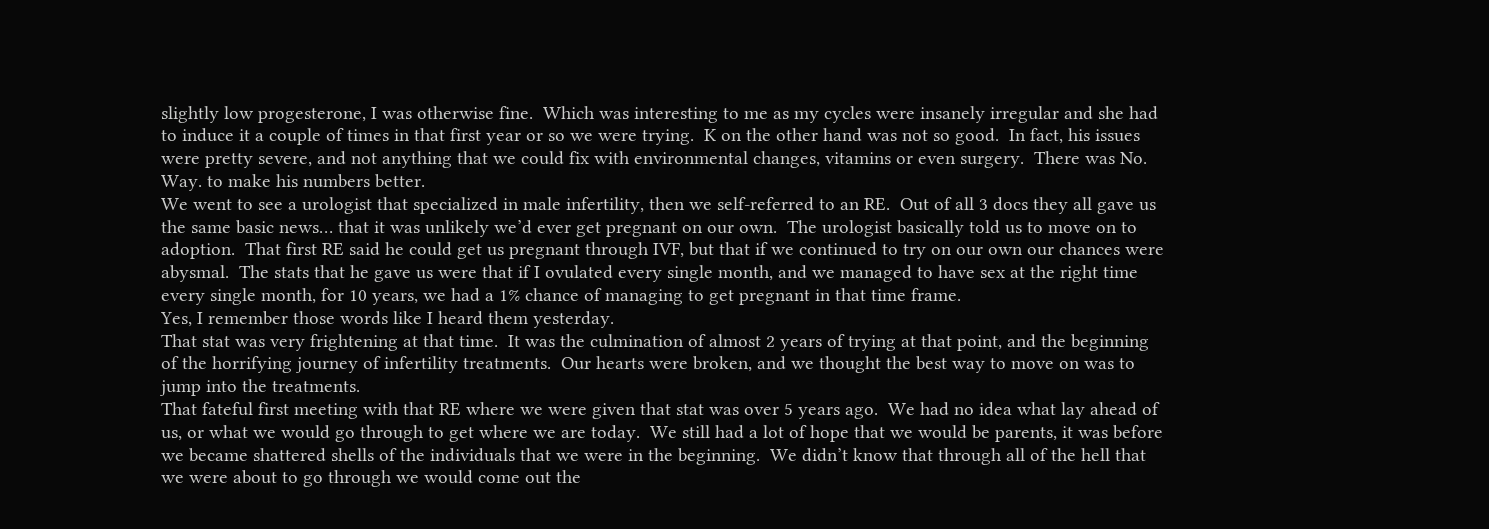slightly low progesterone, I was otherwise fine.  Which was interesting to me as my cycles were insanely irregular and she had to induce it a couple of times in that first year or so we were trying.  K on the other hand was not so good.  In fact, his issues were pretty severe, and not anything that we could fix with environmental changes, vitamins or even surgery.  There was No. Way. to make his numbers better.
We went to see a urologist that specialized in male infertility, then we self-referred to an RE.  Out of all 3 docs they all gave us the same basic news… that it was unlikely we’d ever get pregnant on our own.  The urologist basically told us to move on to adoption.  That first RE said he could get us pregnant through IVF, but that if we continued to try on our own our chances were abysmal.  The stats that he gave us were that if I ovulated every single month, and we managed to have sex at the right time every single month, for 10 years, we had a 1% chance of managing to get pregnant in that time frame.
Yes, I remember those words like I heard them yesterday.
That stat was very frightening at that time.  It was the culmination of almost 2 years of trying at that point, and the beginning of the horrifying journey of infertility treatments.  Our hearts were broken, and we thought the best way to move on was to jump into the treatments.
That fateful first meeting with that RE where we were given that stat was over 5 years ago.  We had no idea what lay ahead of us, or what we would go through to get where we are today.  We still had a lot of hope that we would be parents, it was before we became shattered shells of the individuals that we were in the beginning.  We didn’t know that through all of the hell that we were about to go through we would come out the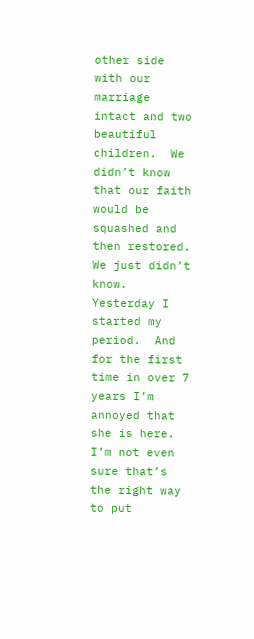other side with our marriage intact and two beautiful children.  We didn’t know that our faith would be squashed and then restored.  We just didn’t know.
Yesterday I started my period.  And for the first time in over 7 years I’m annoyed that she is here.  I’m not even sure that’s the right way to put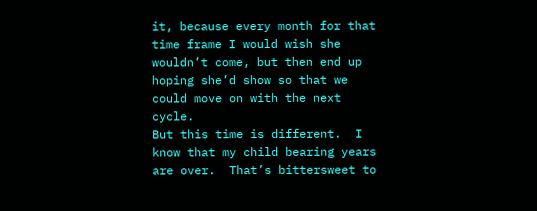it, because every month for that time frame I would wish she wouldn’t come, but then end up hoping she’d show so that we could move on with the next cycle.
But this time is different.  I know that my child bearing years are over.  That’s bittersweet to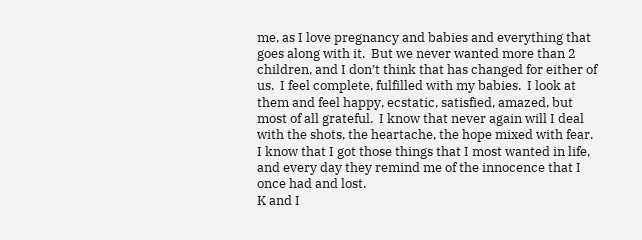me, as I love pregnancy and babies and everything that goes along with it.  But we never wanted more than 2 children, and I don’t think that has changed for either of us.  I feel complete, fulfilled with my babies.  I look at them and feel happy, ecstatic, satisfied, amazed, but most of all grateful.  I know that never again will I deal with the shots, the heartache, the hope mixed with fear.  I know that I got those things that I most wanted in life, and every day they remind me of the innocence that I once had and lost.
K and I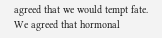agreed that we would tempt fate.  We agreed that hormonal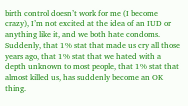birth control doesn’t work for me (I become crazy), I’m not excited at the idea of an IUD or anything like it, and we both hate condoms.
Suddenly, that 1% stat that made us cry all those years ago, that 1% stat that we hated with a depth unknown to most people, that 1% stat that almost killed us, has suddenly become an OK thing.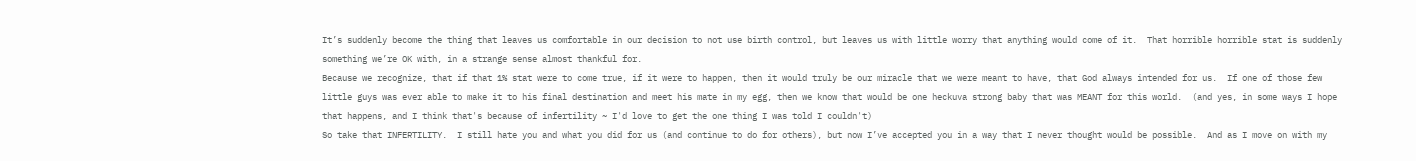It’s suddenly become the thing that leaves us comfortable in our decision to not use birth control, but leaves us with little worry that anything would come of it.  That horrible horrible stat is suddenly something we’re OK with, in a strange sense almost thankful for.
Because we recognize, that if that 1% stat were to come true, if it were to happen, then it would truly be our miracle that we were meant to have, that God always intended for us.  If one of those few little guys was ever able to make it to his final destination and meet his mate in my egg, then we know that would be one heckuva strong baby that was MEANT for this world.  (and yes, in some ways I hope that happens, and I think that's because of infertility ~ I'd love to get the one thing I was told I couldn't)
So take that INFERTILITY.  I still hate you and what you did for us (and continue to do for others), but now I’ve accepted you in a way that I never thought would be possible.  And as I move on with my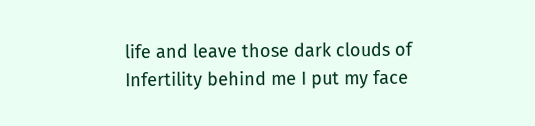life and leave those dark clouds of Infertility behind me I put my face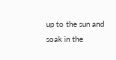up to the sun and soak in the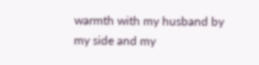warmth with my husband by my side and my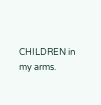CHILDREN in my arms.